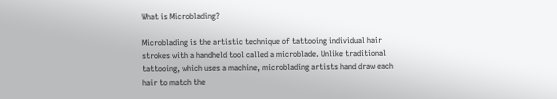What is Microblading?

Microblading is the artistic technique of tattooing individual hair strokes with a handheld tool called a microblade. Unlike traditional tattooing, which uses a machine, microblading artists hand draw each hair to match the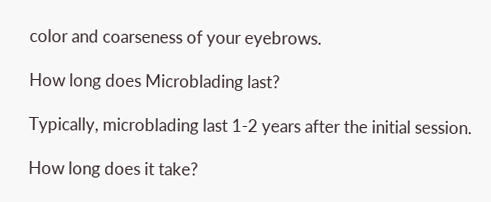color and coarseness of your eyebrows.

How long does Microblading last?

Typically, microblading last 1-2 years after the initial session.

How long does it take?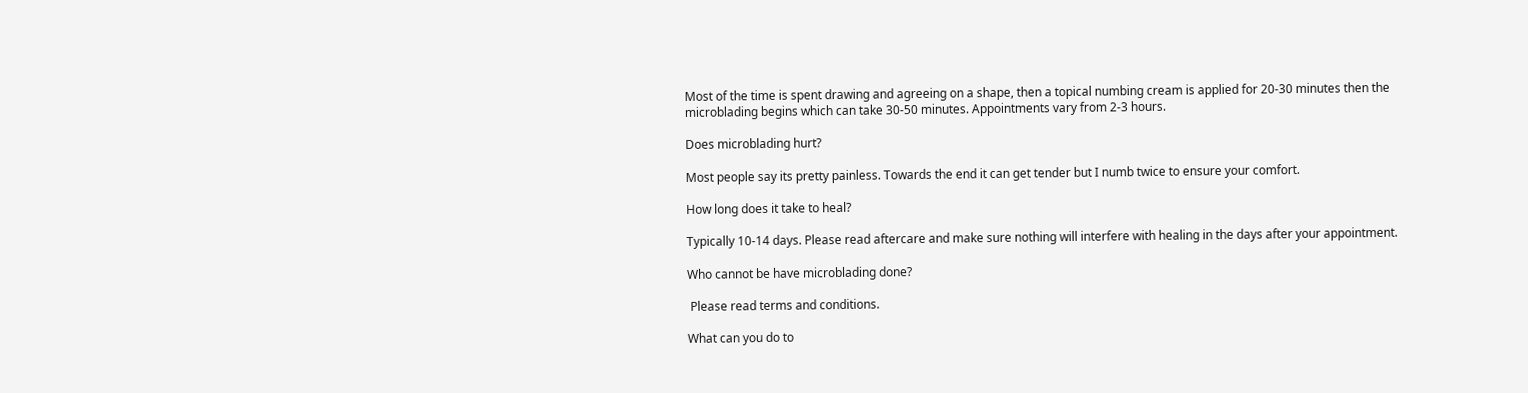Most of the time is spent drawing and agreeing on a shape, then a topical numbing cream is applied for 20-30 minutes then the microblading begins which can take 30-50 minutes. Appointments vary from 2-3 hours.

Does microblading hurt?

Most people say its pretty painless. Towards the end it can get tender but I numb twice to ensure your comfort.

How long does it take to heal?

Typically 10-14 days. Please read aftercare and make sure nothing will interfere with healing in the days after your appointment.

Who cannot be have microblading done?

 Please read terms and conditions.

What can you do to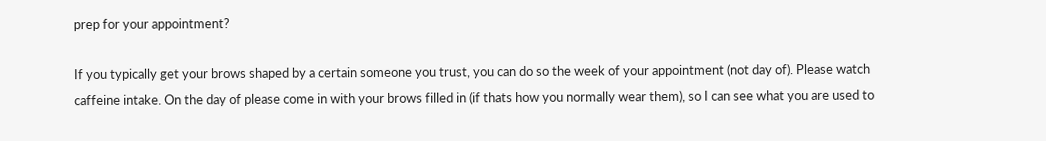prep for your appointment?

If you typically get your brows shaped by a certain someone you trust, you can do so the week of your appointment (not day of). Please watch caffeine intake. On the day of please come in with your brows filled in (if thats how you normally wear them), so I can see what you are used to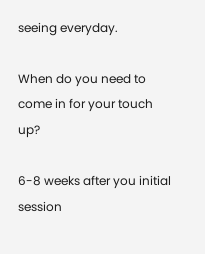seeing everyday.

When do you need to come in for your touch up?

6-8 weeks after you initial session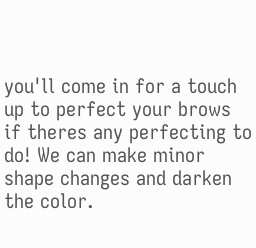you'll come in for a touch up to perfect your brows if theres any perfecting to do! We can make minor shape changes and darken the color.